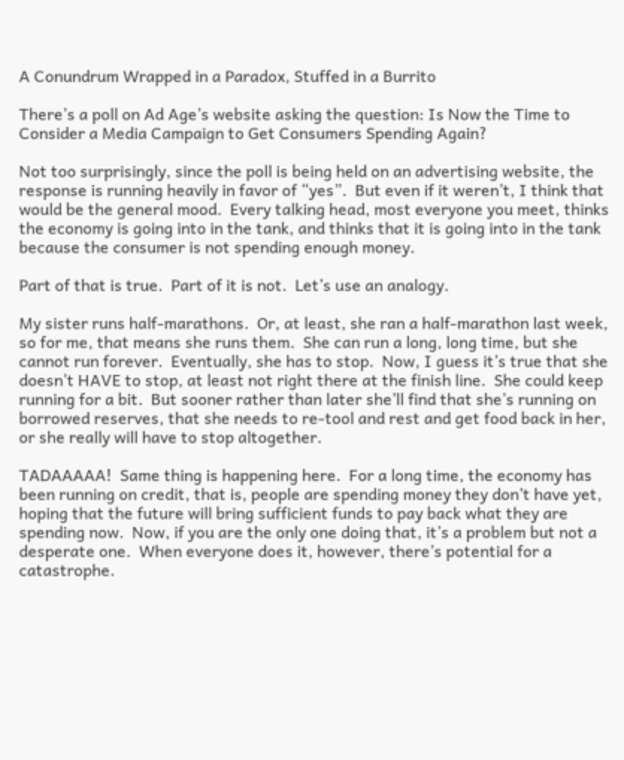A Conundrum Wrapped in a Paradox, Stuffed in a Burrito

There’s a poll on Ad Age’s website asking the question: Is Now the Time to Consider a Media Campaign to Get Consumers Spending Again?

Not too surprisingly, since the poll is being held on an advertising website, the response is running heavily in favor of “yes”.  But even if it weren’t, I think that would be the general mood.  Every talking head, most everyone you meet, thinks the economy is going into in the tank, and thinks that it is going into in the tank because the consumer is not spending enough money.

Part of that is true.  Part of it is not.  Let’s use an analogy.

My sister runs half-marathons.  Or, at least, she ran a half-marathon last week, so for me, that means she runs them.  She can run a long, long time, but she cannot run forever.  Eventually, she has to stop.  Now, I guess it’s true that she doesn’t HAVE to stop, at least not right there at the finish line.  She could keep running for a bit.  But sooner rather than later she’ll find that she’s running on borrowed reserves, that she needs to re-tool and rest and get food back in her, or she really will have to stop altogether.

TADAAAAA!  Same thing is happening here.  For a long time, the economy has been running on credit, that is, people are spending money they don’t have yet, hoping that the future will bring sufficient funds to pay back what they are spending now.  Now, if you are the only one doing that, it’s a problem but not a desperate one.  When everyone does it, however, there’s potential for a catastrophe.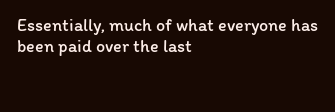Essentially, much of what everyone has been paid over the last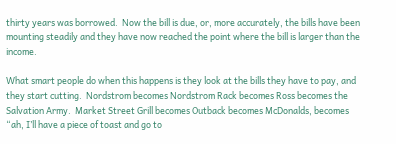thirty years was borrowed.  Now the bill is due, or, more accurately, the bills have been mounting steadily and they have now reached the point where the bill is larger than the income.

What smart people do when this happens is they look at the bills they have to pay, and they start cutting.  Nordstrom becomes Nordstrom Rack becomes Ross becomes the Salvation Army.  Market Street Grill becomes Outback becomes McDonalds, becomes “ah, I’ll have a piece of toast and go to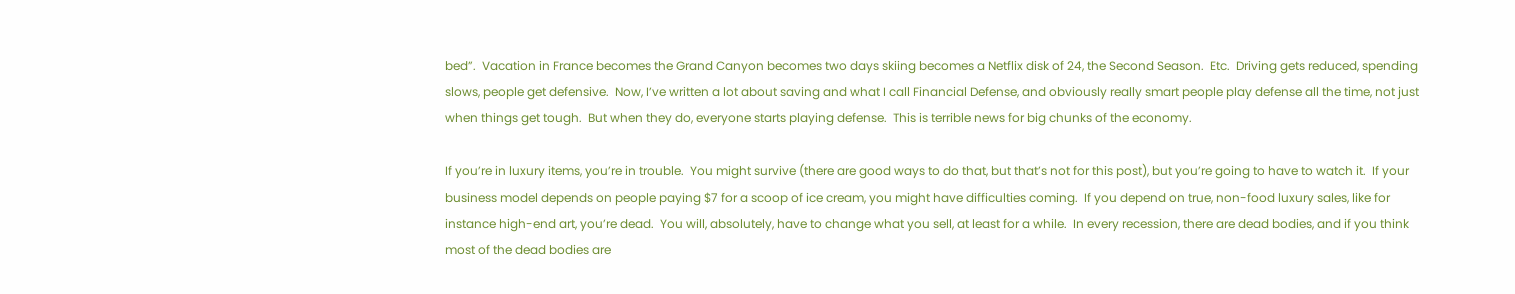bed”.  Vacation in France becomes the Grand Canyon becomes two days skiing becomes a Netflix disk of 24, the Second Season.  Etc.  Driving gets reduced, spending slows, people get defensive.  Now, I’ve written a lot about saving and what I call Financial Defense, and obviously really smart people play defense all the time, not just when things get tough.  But when they do, everyone starts playing defense.  This is terrible news for big chunks of the economy.

If you’re in luxury items, you’re in trouble.  You might survive (there are good ways to do that, but that’s not for this post), but you’re going to have to watch it.  If your business model depends on people paying $7 for a scoop of ice cream, you might have difficulties coming.  If you depend on true, non-food luxury sales, like for instance high-end art, you’re dead.  You will, absolutely, have to change what you sell, at least for a while.  In every recession, there are dead bodies, and if you think most of the dead bodies are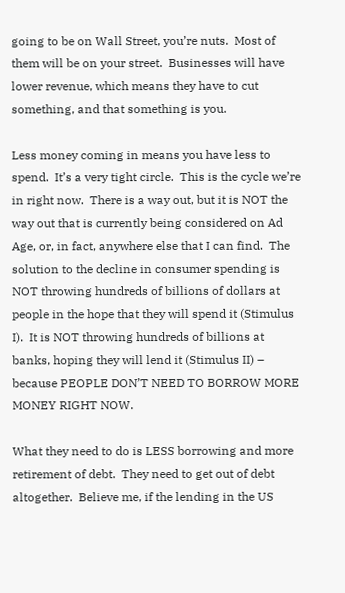going to be on Wall Street, you’re nuts.  Most of them will be on your street.  Businesses will have lower revenue, which means they have to cut something, and that something is you.

Less money coming in means you have less to spend.  It’s a very tight circle.  This is the cycle we’re in right now.  There is a way out, but it is NOT the way out that is currently being considered on Ad Age, or, in fact, anywhere else that I can find.  The solution to the decline in consumer spending is NOT throwing hundreds of billions of dollars at people in the hope that they will spend it (Stimulus I).  It is NOT throwing hundreds of billions at banks, hoping they will lend it (Stimulus II) – because PEOPLE DON’T NEED TO BORROW MORE MONEY RIGHT NOW.

What they need to do is LESS borrowing and more retirement of debt.  They need to get out of debt altogether.  Believe me, if the lending in the US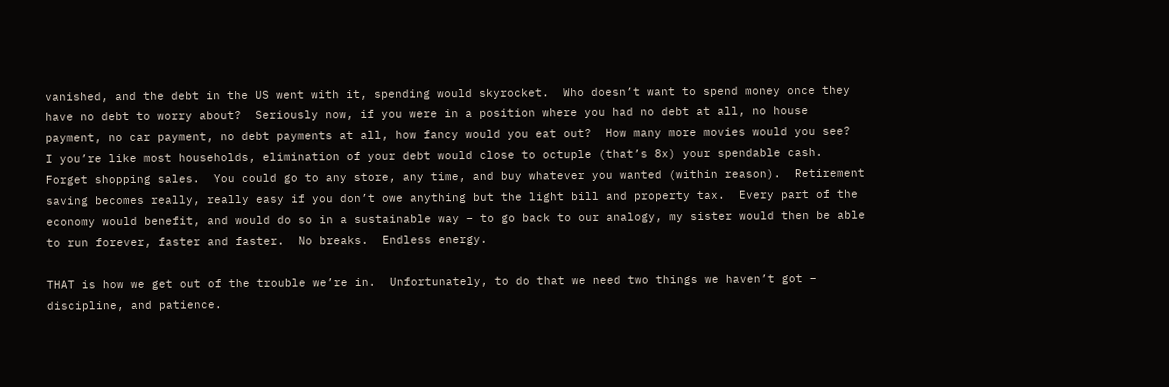vanished, and the debt in the US went with it, spending would skyrocket.  Who doesn’t want to spend money once they have no debt to worry about?  Seriously now, if you were in a position where you had no debt at all, no house payment, no car payment, no debt payments at all, how fancy would you eat out?  How many more movies would you see?  I you’re like most households, elimination of your debt would close to octuple (that’s 8x) your spendable cash.  Forget shopping sales.  You could go to any store, any time, and buy whatever you wanted (within reason).  Retirement saving becomes really, really easy if you don’t owe anything but the light bill and property tax.  Every part of the economy would benefit, and would do so in a sustainable way – to go back to our analogy, my sister would then be able to run forever, faster and faster.  No breaks.  Endless energy.

THAT is how we get out of the trouble we’re in.  Unfortunately, to do that we need two things we haven’t got – discipline, and patience.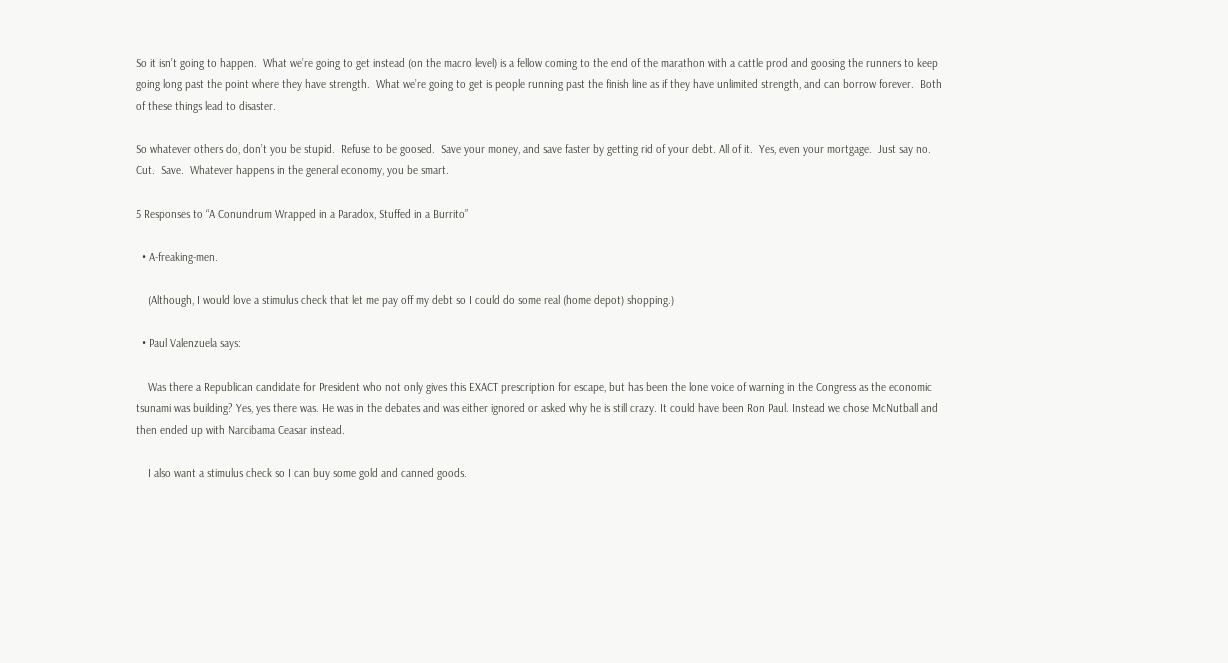So it isn’t going to happen.  What we’re going to get instead (on the macro level) is a fellow coming to the end of the marathon with a cattle prod and goosing the runners to keep going long past the point where they have strength.  What we’re going to get is people running past the finish line as if they have unlimited strength, and can borrow forever.  Both of these things lead to disaster.

So whatever others do, don’t you be stupid.  Refuse to be goosed.  Save your money, and save faster by getting rid of your debt. All of it.  Yes, even your mortgage.  Just say no.  Cut.  Save.  Whatever happens in the general economy, you be smart.

5 Responses to “A Conundrum Wrapped in a Paradox, Stuffed in a Burrito”

  • A-freaking-men.

    (Although, I would love a stimulus check that let me pay off my debt so I could do some real (home depot) shopping.)

  • Paul Valenzuela says:

    Was there a Republican candidate for President who not only gives this EXACT prescription for escape, but has been the lone voice of warning in the Congress as the economic tsunami was building? Yes, yes there was. He was in the debates and was either ignored or asked why he is still crazy. It could have been Ron Paul. Instead we chose McNutball and then ended up with Narcibama Ceasar instead.

    I also want a stimulus check so I can buy some gold and canned goods.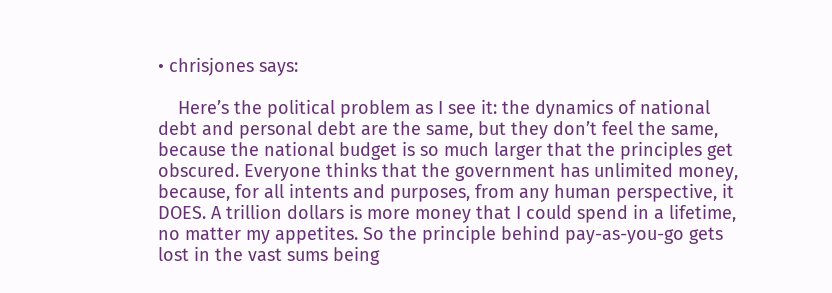• chrisjones says:

    Here’s the political problem as I see it: the dynamics of national debt and personal debt are the same, but they don’t feel the same, because the national budget is so much larger that the principles get obscured. Everyone thinks that the government has unlimited money, because, for all intents and purposes, from any human perspective, it DOES. A trillion dollars is more money that I could spend in a lifetime, no matter my appetites. So the principle behind pay-as-you-go gets lost in the vast sums being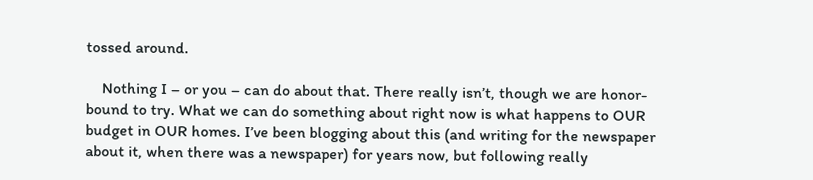tossed around.

    Nothing I – or you – can do about that. There really isn’t, though we are honor-bound to try. What we can do something about right now is what happens to OUR budget in OUR homes. I’ve been blogging about this (and writing for the newspaper about it, when there was a newspaper) for years now, but following really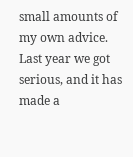small amounts of my own advice. Last year we got serious, and it has made a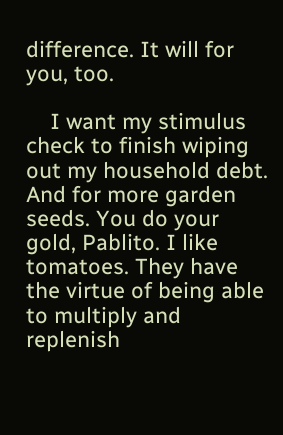difference. It will for you, too.

    I want my stimulus check to finish wiping out my household debt. And for more garden seeds. You do your gold, Pablito. I like tomatoes. They have the virtue of being able to multiply and replenish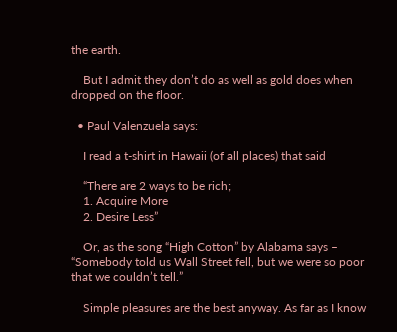the earth.

    But I admit they don’t do as well as gold does when dropped on the floor.

  • Paul Valenzuela says:

    I read a t-shirt in Hawaii (of all places) that said

    “There are 2 ways to be rich;
    1. Acquire More
    2. Desire Less”

    Or, as the song “High Cotton” by Alabama says – “Somebody told us Wall Street fell, but we were so poor that we couldn’t tell.”

    Simple pleasures are the best anyway. As far as I know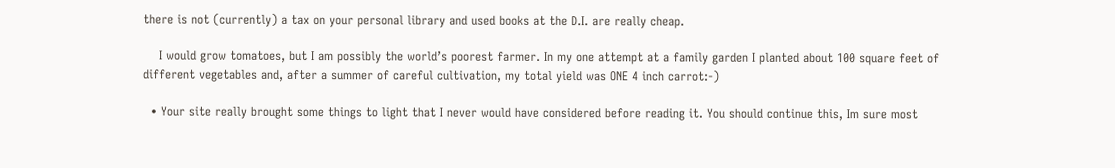there is not (currently) a tax on your personal library and used books at the D.I. are really cheap.

    I would grow tomatoes, but I am possibly the world’s poorest farmer. In my one attempt at a family garden I planted about 100 square feet of different vegetables and, after a summer of careful cultivation, my total yield was ONE 4 inch carrot:-)

  • Your site really brought some things to light that I never would have considered before reading it. You should continue this, Im sure most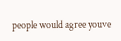people would agree youve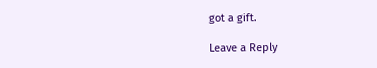got a gift.

Leave a Reply